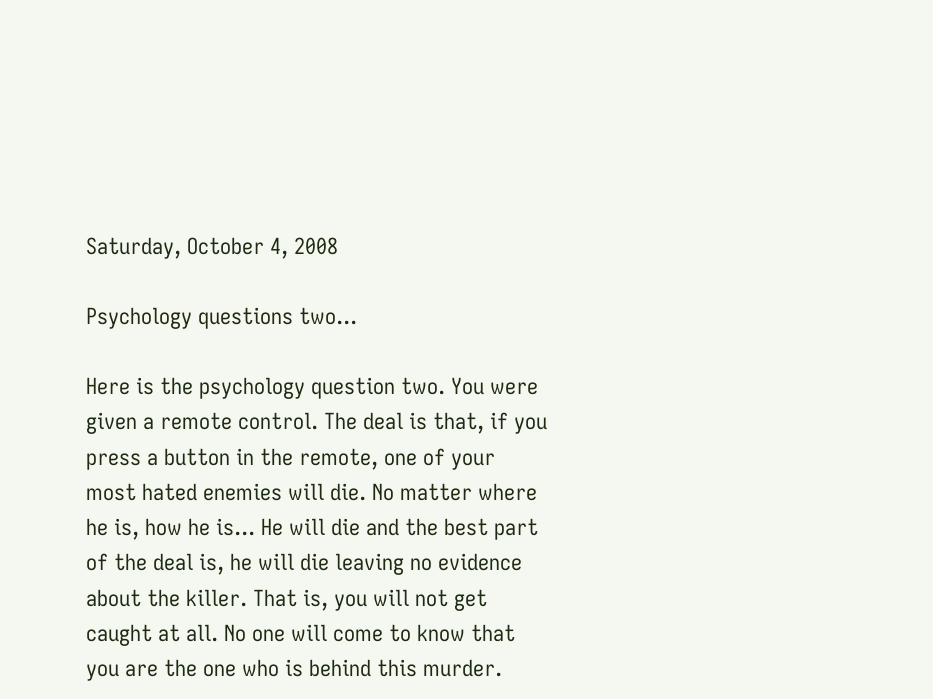Saturday, October 4, 2008

Psychology questions two...

Here is the psychology question two. You were given a remote control. The deal is that, if you press a button in the remote, one of your most hated enemies will die. No matter where he is, how he is... He will die and the best part of the deal is, he will die leaving no evidence about the killer. That is, you will not get caught at all. No one will come to know that you are the one who is behind this murder.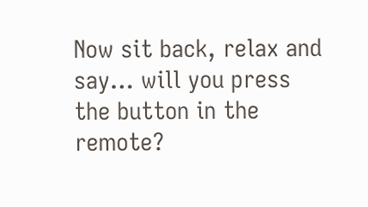Now sit back, relax and say... will you press the button in the remote?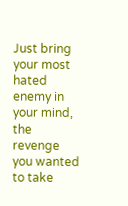Just bring your most hated enemy in your mind, the revenge you wanted to take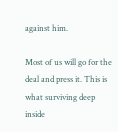against him.

Most of us will go for the deal and press it. This is what surviving deep inside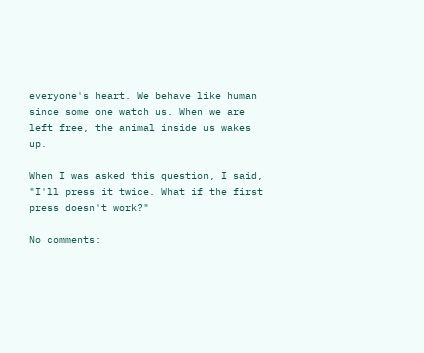everyone's heart. We behave like human since some one watch us. When we are left free, the animal inside us wakes up.

When I was asked this question, I said, "I'll press it twice. What if the first press doesn't work?"

No comments: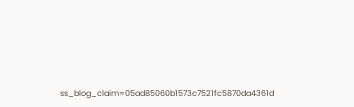ss_blog_claim=05ad85060b1573c7521fc5870da4361d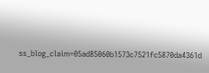ss_blog_claim=05ad85060b1573c7521fc5870da4361d